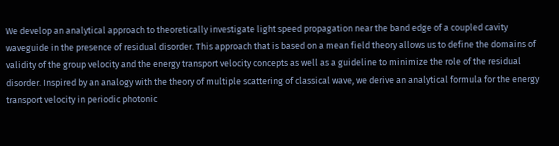We develop an analytical approach to theoretically investigate light speed propagation near the band edge of a coupled cavity waveguide in the presence of residual disorder. This approach that is based on a mean field theory allows us to define the domains of validity of the group velocity and the energy transport velocity concepts as well as a guideline to minimize the role of the residual disorder. Inspired by an analogy with the theory of multiple scattering of classical wave, we derive an analytical formula for the energy transport velocity in periodic photonic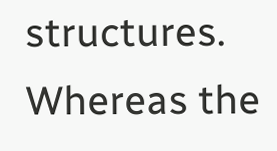structures. Whereas the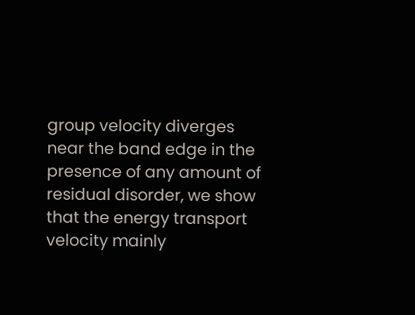group velocity diverges near the band edge in the presence of any amount of residual disorder, we show that the energy transport velocity mainly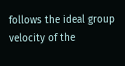follows the ideal group velocity of the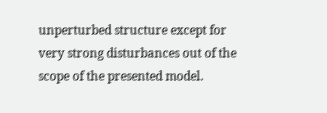unperturbed structure except for very strong disturbances out of the scope of the presented model.